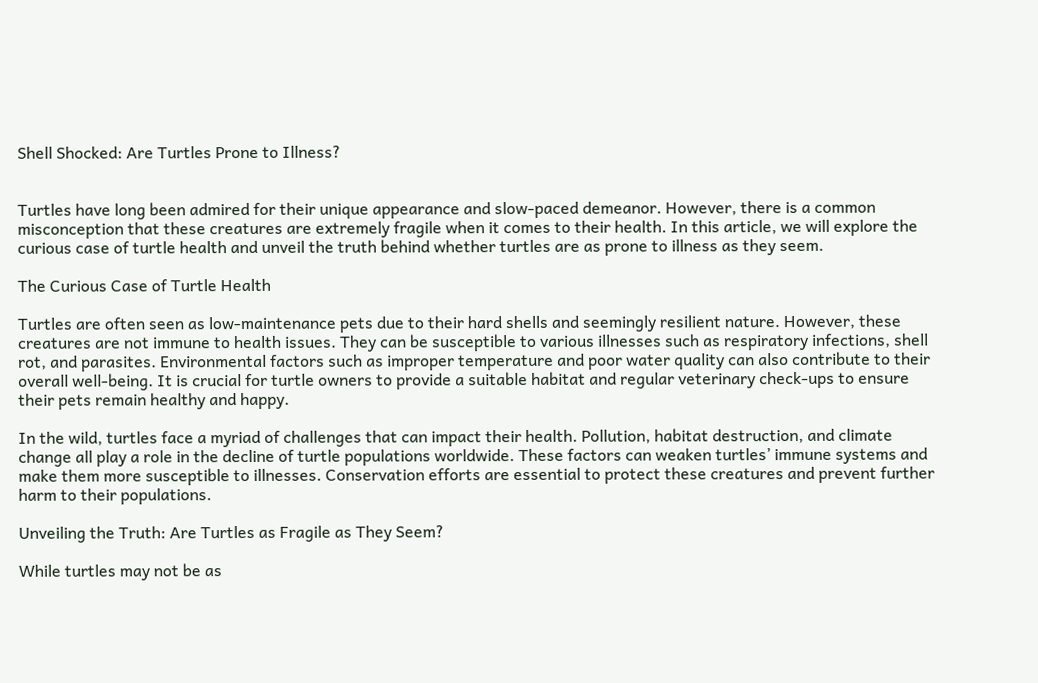Shell Shocked: Are Turtles Prone to Illness?


Turtles have long been admired for their unique appearance and slow-paced demeanor. However, there is a common misconception that these creatures are extremely fragile when it comes to their health. In this article, we will explore the curious case of turtle health and unveil the truth behind whether turtles are as prone to illness as they seem.

The Curious Case of Turtle Health

Turtles are often seen as low-maintenance pets due to their hard shells and seemingly resilient nature. However, these creatures are not immune to health issues. They can be susceptible to various illnesses such as respiratory infections, shell rot, and parasites. Environmental factors such as improper temperature and poor water quality can also contribute to their overall well-being. It is crucial for turtle owners to provide a suitable habitat and regular veterinary check-ups to ensure their pets remain healthy and happy.

In the wild, turtles face a myriad of challenges that can impact their health. Pollution, habitat destruction, and climate change all play a role in the decline of turtle populations worldwide. These factors can weaken turtles’ immune systems and make them more susceptible to illnesses. Conservation efforts are essential to protect these creatures and prevent further harm to their populations.

Unveiling the Truth: Are Turtles as Fragile as They Seem?

While turtles may not be as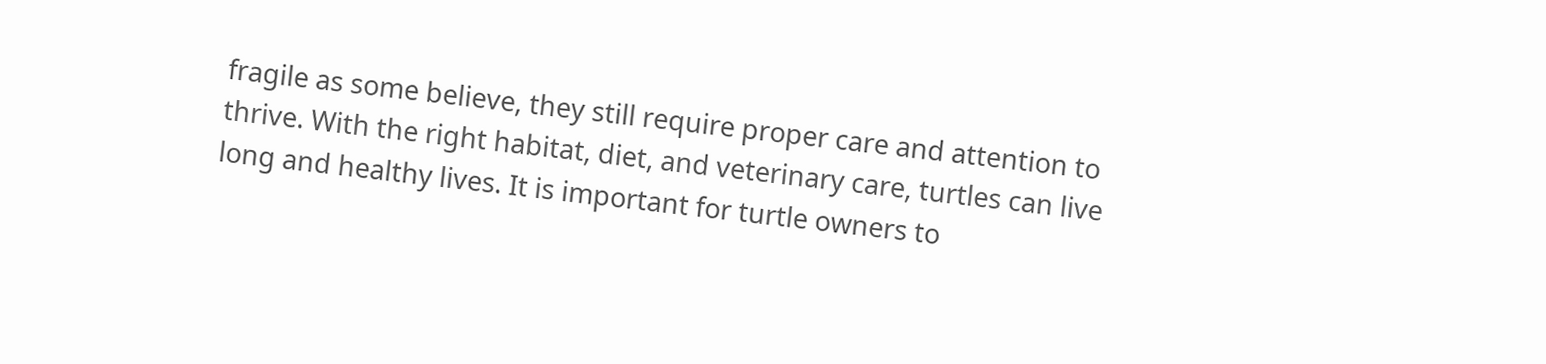fragile as some believe, they still require proper care and attention to thrive. With the right habitat, diet, and veterinary care, turtles can live long and healthy lives. It is important for turtle owners to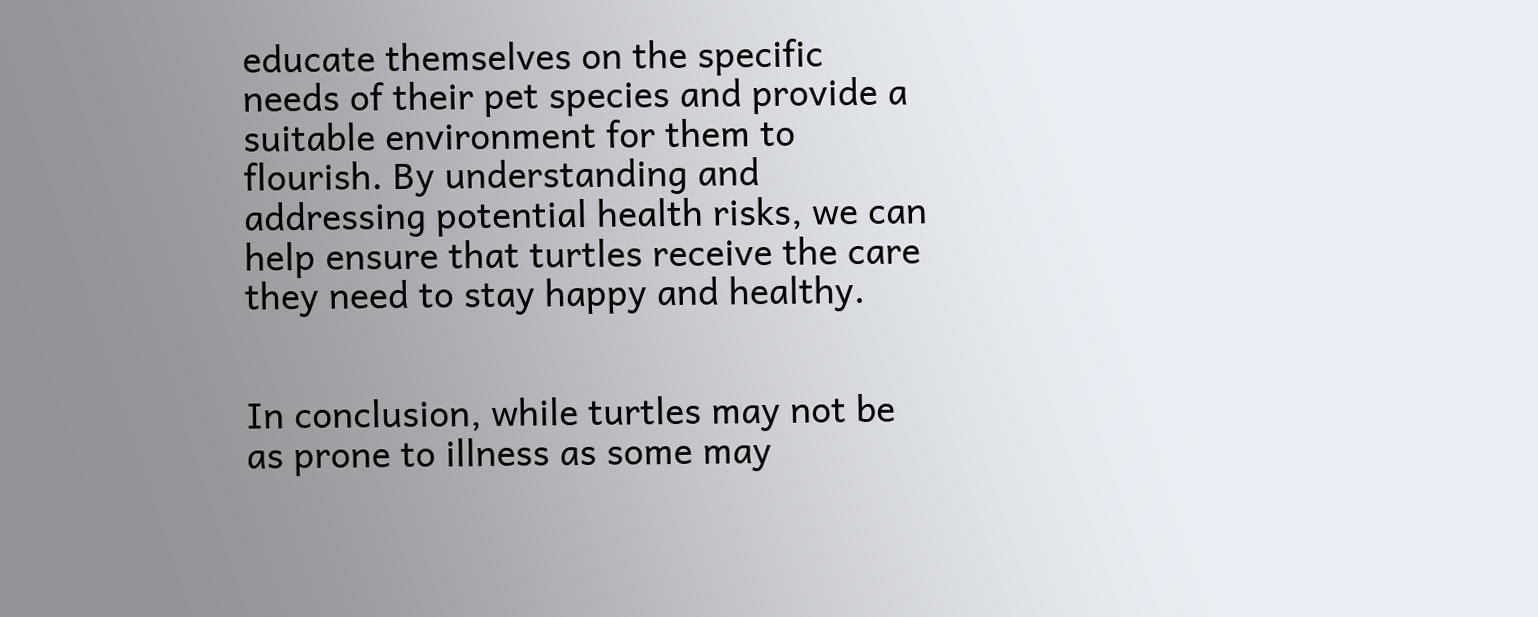educate themselves on the specific needs of their pet species and provide a suitable environment for them to flourish. By understanding and addressing potential health risks, we can help ensure that turtles receive the care they need to stay happy and healthy.


In conclusion, while turtles may not be as prone to illness as some may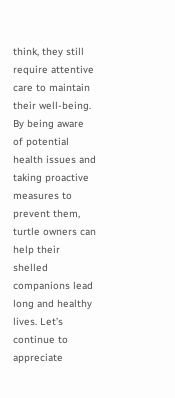think, they still require attentive care to maintain their well-being. By being aware of potential health issues and taking proactive measures to prevent them, turtle owners can help their shelled companions lead long and healthy lives. Let’s continue to appreciate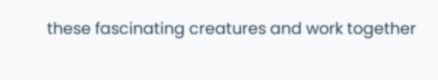these fascinating creatures and work together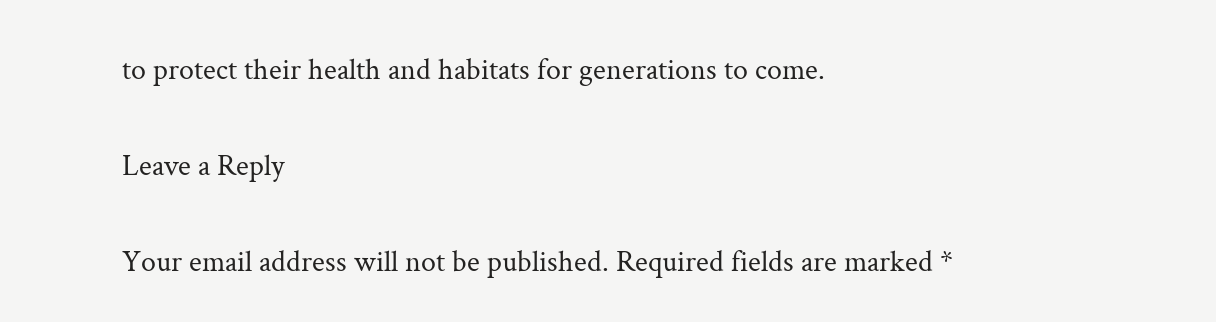to protect their health and habitats for generations to come.

Leave a Reply

Your email address will not be published. Required fields are marked *